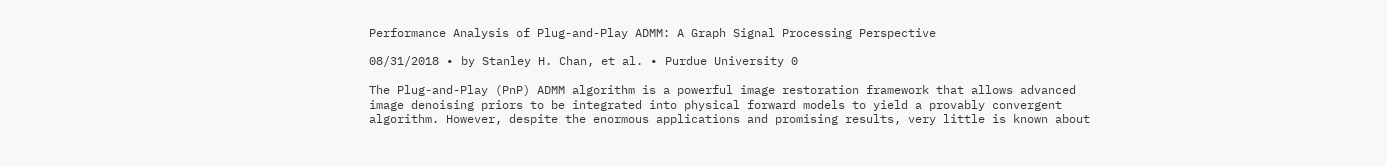Performance Analysis of Plug-and-Play ADMM: A Graph Signal Processing Perspective

08/31/2018 ∙ by Stanley H. Chan, et al. ∙ Purdue University 0

The Plug-and-Play (PnP) ADMM algorithm is a powerful image restoration framework that allows advanced image denoising priors to be integrated into physical forward models to yield a provably convergent algorithm. However, despite the enormous applications and promising results, very little is known about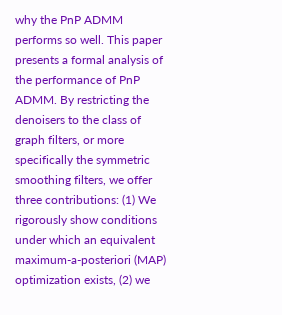why the PnP ADMM performs so well. This paper presents a formal analysis of the performance of PnP ADMM. By restricting the denoisers to the class of graph filters, or more specifically the symmetric smoothing filters, we offer three contributions: (1) We rigorously show conditions under which an equivalent maximum-a-posteriori (MAP) optimization exists, (2) we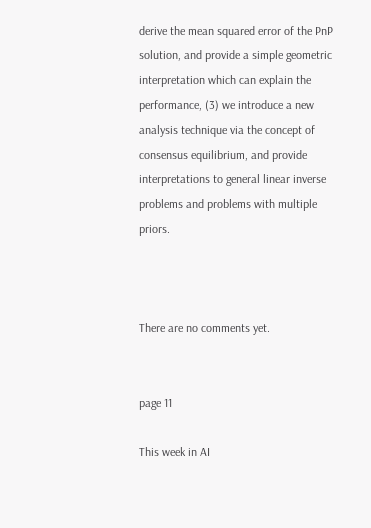derive the mean squared error of the PnP solution, and provide a simple geometric interpretation which can explain the performance, (3) we introduce a new analysis technique via the concept of consensus equilibrium, and provide interpretations to general linear inverse problems and problems with multiple priors.



There are no comments yet.


page 11

This week in AI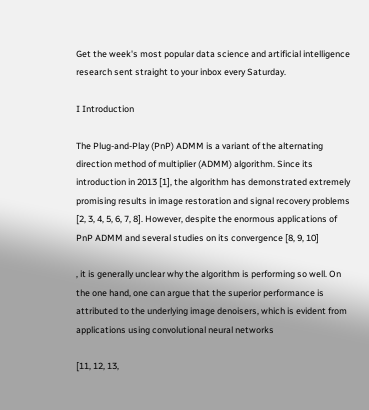Get the week's most popular data science and artificial intelligence research sent straight to your inbox every Saturday.

I Introduction

The Plug-and-Play (PnP) ADMM is a variant of the alternating direction method of multiplier (ADMM) algorithm. Since its introduction in 2013 [1], the algorithm has demonstrated extremely promising results in image restoration and signal recovery problems [2, 3, 4, 5, 6, 7, 8]. However, despite the enormous applications of PnP ADMM and several studies on its convergence [8, 9, 10]

, it is generally unclear why the algorithm is performing so well. On the one hand, one can argue that the superior performance is attributed to the underlying image denoisers, which is evident from applications using convolutional neural networks

[11, 12, 13,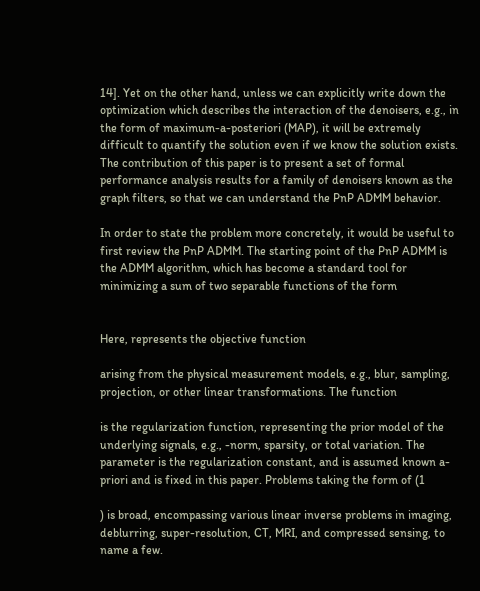14]. Yet on the other hand, unless we can explicitly write down the optimization which describes the interaction of the denoisers, e.g., in the form of maximum-a-posteriori (MAP), it will be extremely difficult to quantify the solution even if we know the solution exists. The contribution of this paper is to present a set of formal performance analysis results for a family of denoisers known as the graph filters, so that we can understand the PnP ADMM behavior.

In order to state the problem more concretely, it would be useful to first review the PnP ADMM. The starting point of the PnP ADMM is the ADMM algorithm, which has become a standard tool for minimizing a sum of two separable functions of the form


Here, represents the objective function

arising from the physical measurement models, e.g., blur, sampling, projection, or other linear transformations. The function

is the regularization function, representing the prior model of the underlying signals, e.g., -norm, sparsity, or total variation. The parameter is the regularization constant, and is assumed known a-priori and is fixed in this paper. Problems taking the form of (1

) is broad, encompassing various linear inverse problems in imaging, deblurring, super-resolution, CT, MRI, and compressed sensing, to name a few.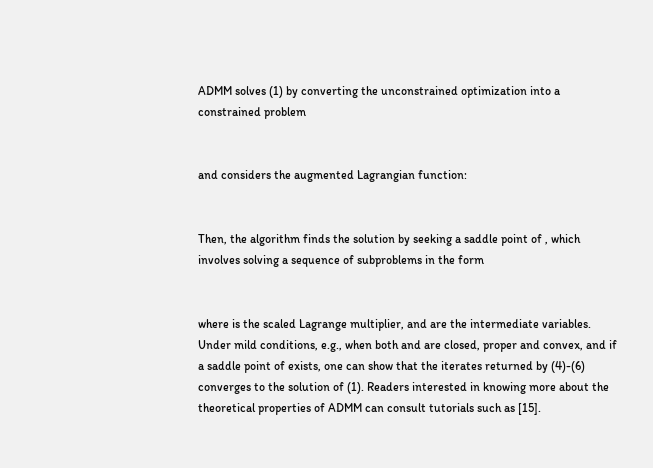ADMM solves (1) by converting the unconstrained optimization into a constrained problem


and considers the augmented Lagrangian function:


Then, the algorithm finds the solution by seeking a saddle point of , which involves solving a sequence of subproblems in the form


where is the scaled Lagrange multiplier, and are the intermediate variables. Under mild conditions, e.g., when both and are closed, proper and convex, and if a saddle point of exists, one can show that the iterates returned by (4)-(6) converges to the solution of (1). Readers interested in knowing more about the theoretical properties of ADMM can consult tutorials such as [15].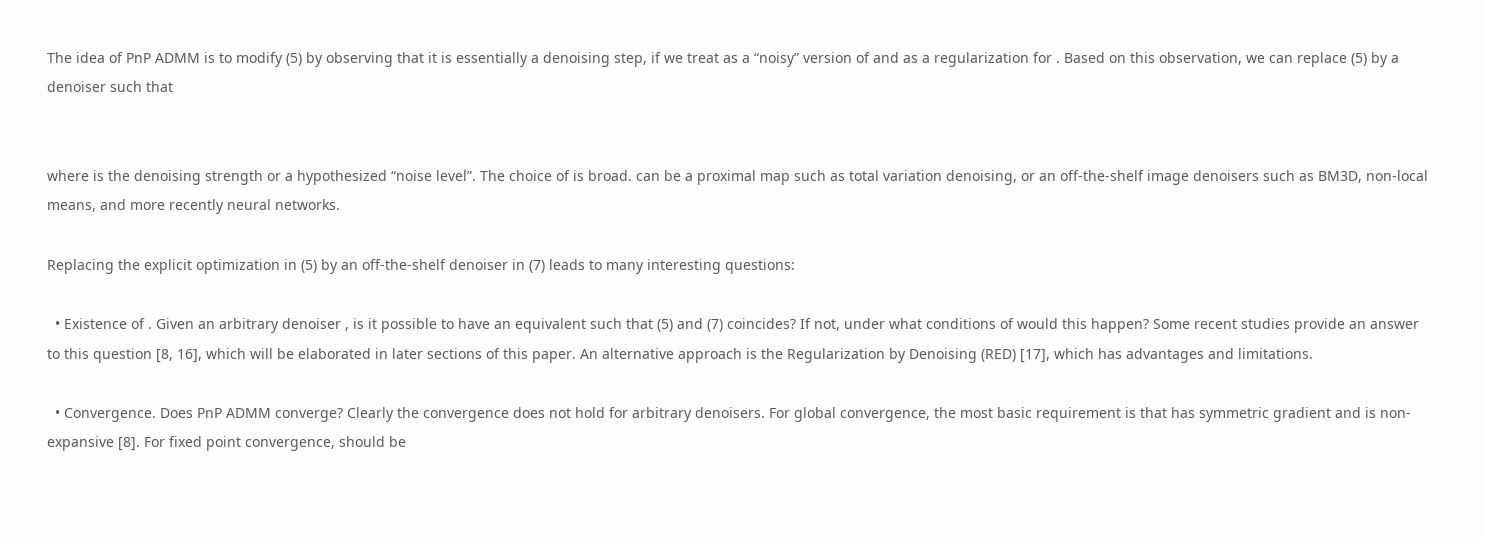The idea of PnP ADMM is to modify (5) by observing that it is essentially a denoising step, if we treat as a “noisy” version of and as a regularization for . Based on this observation, we can replace (5) by a denoiser such that


where is the denoising strength or a hypothesized “noise level”. The choice of is broad. can be a proximal map such as total variation denoising, or an off-the-shelf image denoisers such as BM3D, non-local means, and more recently neural networks.

Replacing the explicit optimization in (5) by an off-the-shelf denoiser in (7) leads to many interesting questions:

  • Existence of . Given an arbitrary denoiser , is it possible to have an equivalent such that (5) and (7) coincides? If not, under what conditions of would this happen? Some recent studies provide an answer to this question [8, 16], which will be elaborated in later sections of this paper. An alternative approach is the Regularization by Denoising (RED) [17], which has advantages and limitations.

  • Convergence. Does PnP ADMM converge? Clearly the convergence does not hold for arbitrary denoisers. For global convergence, the most basic requirement is that has symmetric gradient and is non-expansive [8]. For fixed point convergence, should be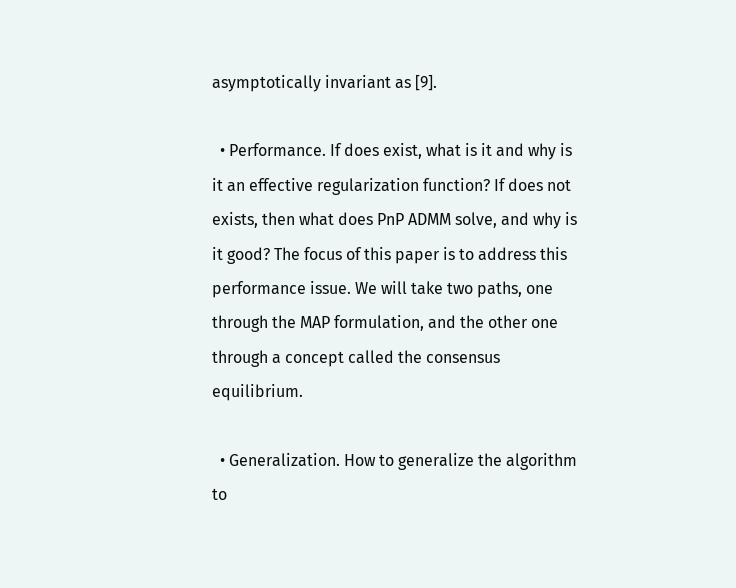asymptotically invariant as [9].

  • Performance. If does exist, what is it and why is it an effective regularization function? If does not exists, then what does PnP ADMM solve, and why is it good? The focus of this paper is to address this performance issue. We will take two paths, one through the MAP formulation, and the other one through a concept called the consensus equilibrium.

  • Generalization. How to generalize the algorithm to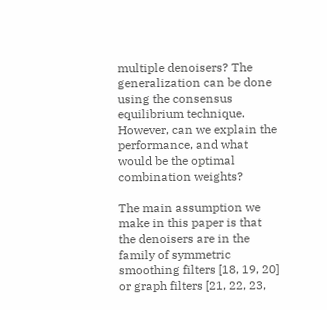multiple denoisers? The generalization can be done using the consensus equilibrium technique. However, can we explain the performance, and what would be the optimal combination weights?

The main assumption we make in this paper is that the denoisers are in the family of symmetric smoothing filters [18, 19, 20] or graph filters [21, 22, 23,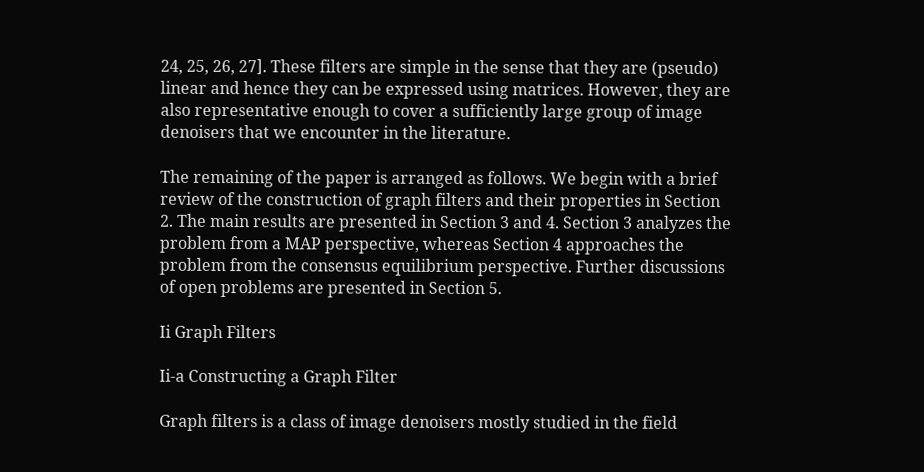24, 25, 26, 27]. These filters are simple in the sense that they are (pseudo) linear and hence they can be expressed using matrices. However, they are also representative enough to cover a sufficiently large group of image denoisers that we encounter in the literature.

The remaining of the paper is arranged as follows. We begin with a brief review of the construction of graph filters and their properties in Section 2. The main results are presented in Section 3 and 4. Section 3 analyzes the problem from a MAP perspective, whereas Section 4 approaches the problem from the consensus equilibrium perspective. Further discussions of open problems are presented in Section 5.

Ii Graph Filters

Ii-a Constructing a Graph Filter

Graph filters is a class of image denoisers mostly studied in the field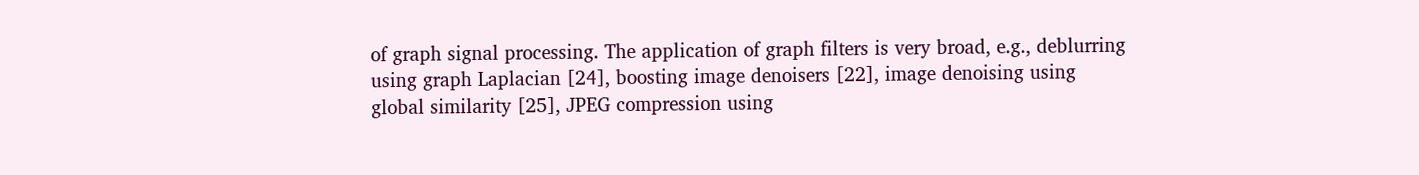of graph signal processing. The application of graph filters is very broad, e.g., deblurring using graph Laplacian [24], boosting image denoisers [22], image denoising using global similarity [25], JPEG compression using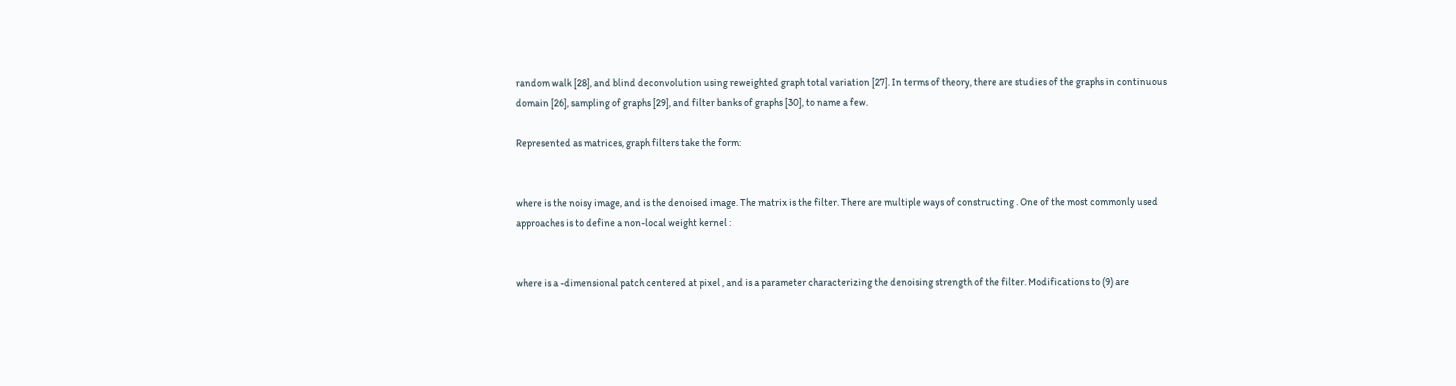random walk [28], and blind deconvolution using reweighted graph total variation [27]. In terms of theory, there are studies of the graphs in continuous domain [26], sampling of graphs [29], and filter banks of graphs [30], to name a few.

Represented as matrices, graph filters take the form:


where is the noisy image, and is the denoised image. The matrix is the filter. There are multiple ways of constructing . One of the most commonly used approaches is to define a non-local weight kernel :


where is a -dimensional patch centered at pixel , and is a parameter characterizing the denoising strength of the filter. Modifications to (9) are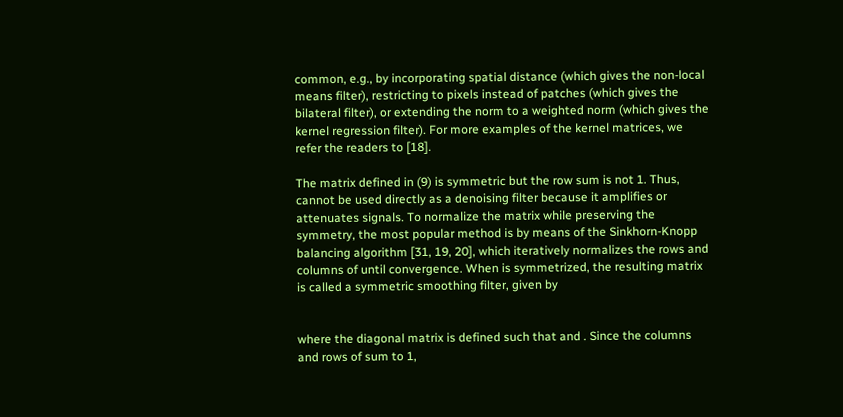common, e.g., by incorporating spatial distance (which gives the non-local means filter), restricting to pixels instead of patches (which gives the bilateral filter), or extending the norm to a weighted norm (which gives the kernel regression filter). For more examples of the kernel matrices, we refer the readers to [18].

The matrix defined in (9) is symmetric but the row sum is not 1. Thus, cannot be used directly as a denoising filter because it amplifies or attenuates signals. To normalize the matrix while preserving the symmetry, the most popular method is by means of the Sinkhorn-Knopp balancing algorithm [31, 19, 20], which iteratively normalizes the rows and columns of until convergence. When is symmetrized, the resulting matrix is called a symmetric smoothing filter, given by


where the diagonal matrix is defined such that and . Since the columns and rows of sum to 1,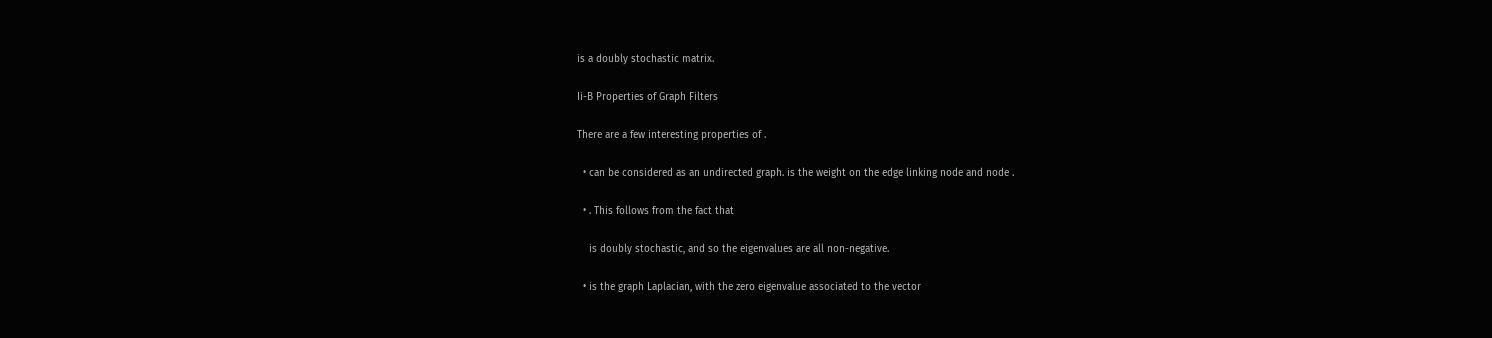is a doubly stochastic matrix.

Ii-B Properties of Graph Filters

There are a few interesting properties of .

  • can be considered as an undirected graph. is the weight on the edge linking node and node .

  • . This follows from the fact that

    is doubly stochastic, and so the eigenvalues are all non-negative.

  • is the graph Laplacian, with the zero eigenvalue associated to the vector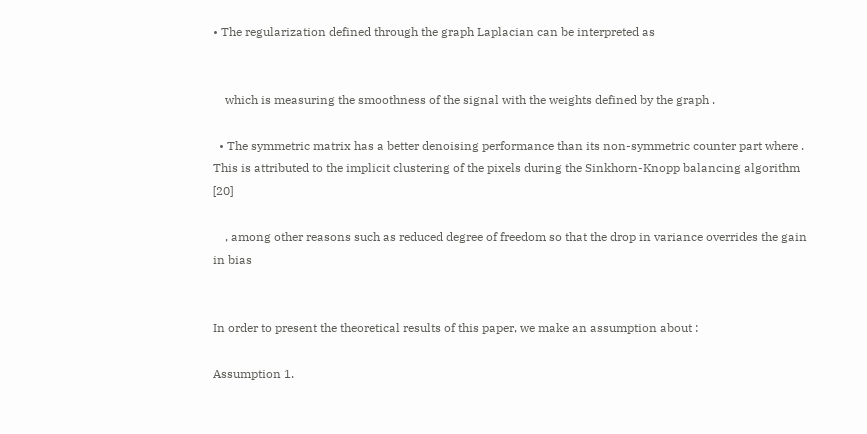• The regularization defined through the graph Laplacian can be interpreted as


    which is measuring the smoothness of the signal with the weights defined by the graph .

  • The symmetric matrix has a better denoising performance than its non-symmetric counter part where . This is attributed to the implicit clustering of the pixels during the Sinkhorn-Knopp balancing algorithm [20]

    , among other reasons such as reduced degree of freedom so that the drop in variance overrides the gain in bias


In order to present the theoretical results of this paper, we make an assumption about :

Assumption 1.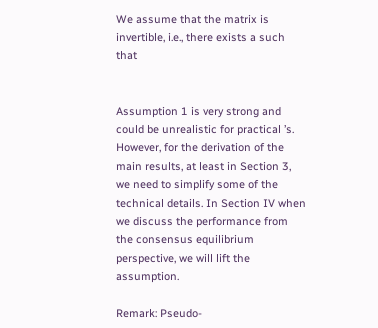We assume that the matrix is invertible, i.e., there exists a such that


Assumption 1 is very strong and could be unrealistic for practical ’s. However, for the derivation of the main results, at least in Section 3, we need to simplify some of the technical details. In Section IV when we discuss the performance from the consensus equilibrium perspective, we will lift the assumption.

Remark: Pseudo-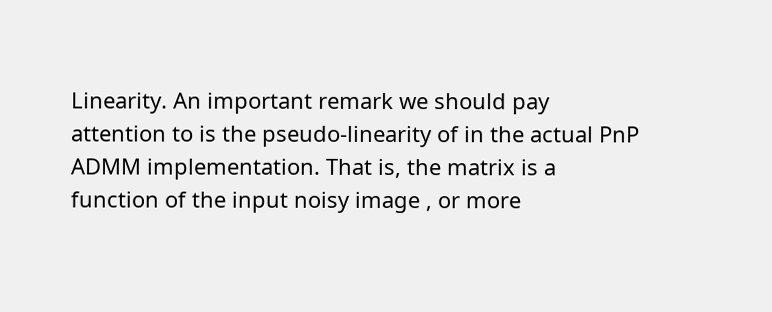Linearity. An important remark we should pay attention to is the pseudo-linearity of in the actual PnP ADMM implementation. That is, the matrix is a function of the input noisy image , or more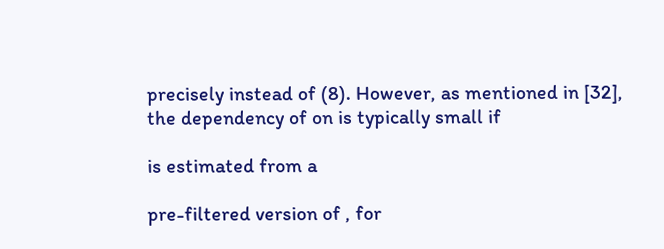precisely instead of (8). However, as mentioned in [32], the dependency of on is typically small if

is estimated from a

pre-filtered version of , for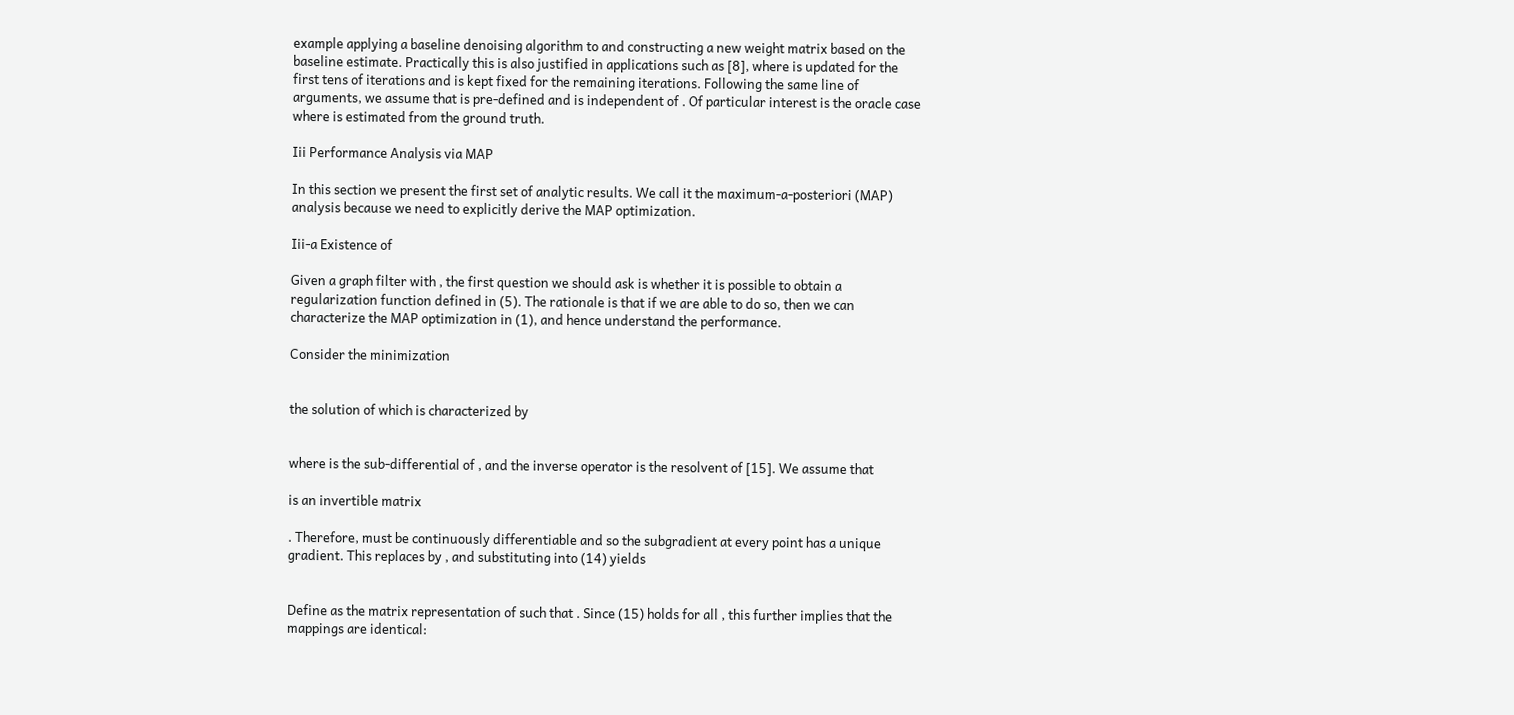example applying a baseline denoising algorithm to and constructing a new weight matrix based on the baseline estimate. Practically this is also justified in applications such as [8], where is updated for the first tens of iterations and is kept fixed for the remaining iterations. Following the same line of arguments, we assume that is pre-defined and is independent of . Of particular interest is the oracle case where is estimated from the ground truth.

Iii Performance Analysis via MAP

In this section we present the first set of analytic results. We call it the maximum-a-posteriori (MAP) analysis because we need to explicitly derive the MAP optimization.

Iii-a Existence of

Given a graph filter with , the first question we should ask is whether it is possible to obtain a regularization function defined in (5). The rationale is that if we are able to do so, then we can characterize the MAP optimization in (1), and hence understand the performance.

Consider the minimization


the solution of which is characterized by


where is the sub-differential of , and the inverse operator is the resolvent of [15]. We assume that

is an invertible matrix

. Therefore, must be continuously differentiable and so the subgradient at every point has a unique gradient. This replaces by , and substituting into (14) yields


Define as the matrix representation of such that . Since (15) holds for all , this further implies that the mappings are identical: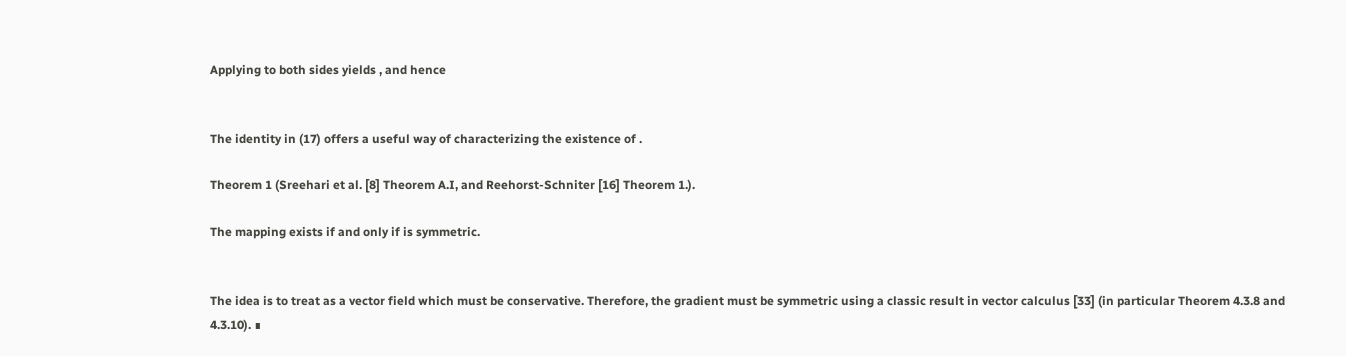Applying to both sides yields , and hence


The identity in (17) offers a useful way of characterizing the existence of .

Theorem 1 (Sreehari et al. [8] Theorem A.I, and Reehorst-Schniter [16] Theorem 1.).

The mapping exists if and only if is symmetric.


The idea is to treat as a vector field which must be conservative. Therefore, the gradient must be symmetric using a classic result in vector calculus [33] (in particular Theorem 4.3.8 and 4.3.10). ∎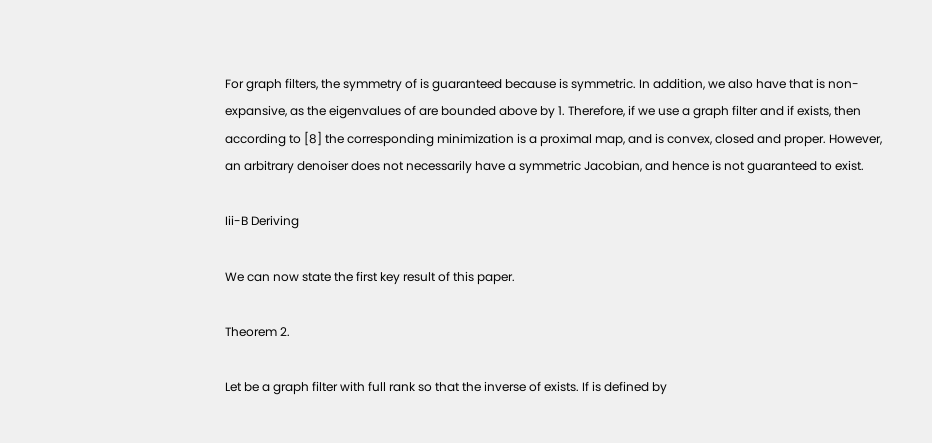For graph filters, the symmetry of is guaranteed because is symmetric. In addition, we also have that is non-expansive, as the eigenvalues of are bounded above by 1. Therefore, if we use a graph filter and if exists, then according to [8] the corresponding minimization is a proximal map, and is convex, closed and proper. However, an arbitrary denoiser does not necessarily have a symmetric Jacobian, and hence is not guaranteed to exist.

Iii-B Deriving

We can now state the first key result of this paper.

Theorem 2.

Let be a graph filter with full rank so that the inverse of exists. If is defined by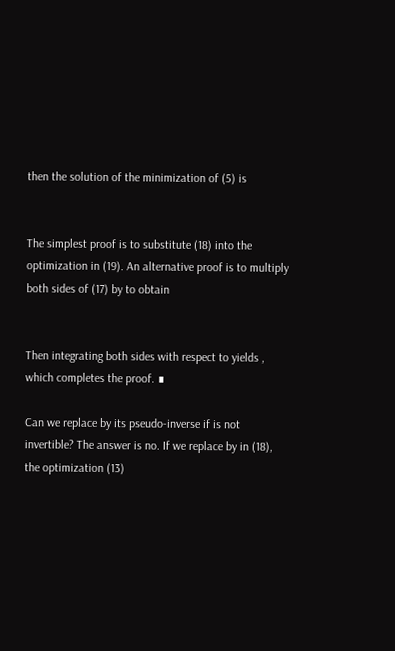then the solution of the minimization of (5) is


The simplest proof is to substitute (18) into the optimization in (19). An alternative proof is to multiply both sides of (17) by to obtain


Then integrating both sides with respect to yields , which completes the proof. ∎

Can we replace by its pseudo-inverse if is not invertible? The answer is no. If we replace by in (18), the optimization (13)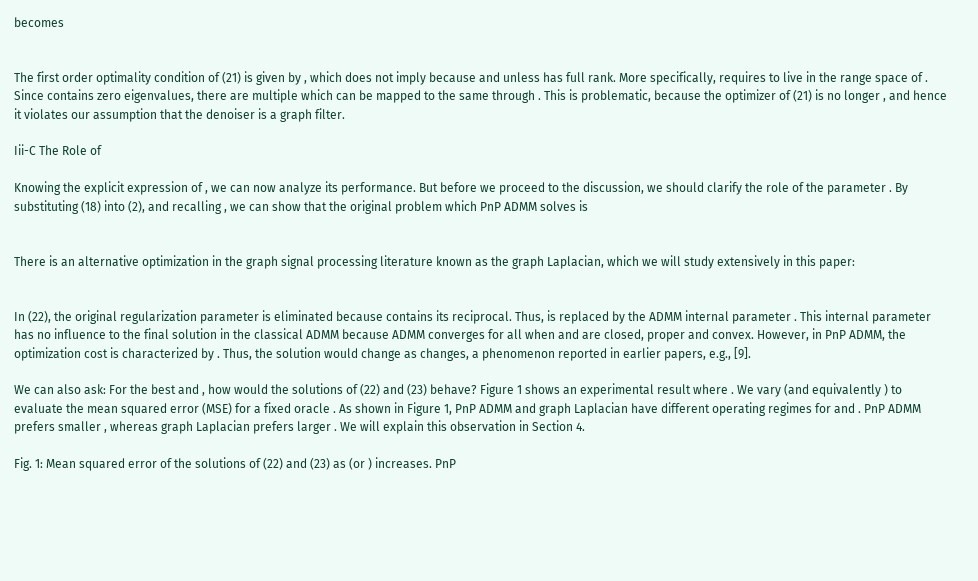becomes


The first order optimality condition of (21) is given by , which does not imply because and unless has full rank. More specifically, requires to live in the range space of . Since contains zero eigenvalues, there are multiple which can be mapped to the same through . This is problematic, because the optimizer of (21) is no longer , and hence it violates our assumption that the denoiser is a graph filter.

Iii-C The Role of

Knowing the explicit expression of , we can now analyze its performance. But before we proceed to the discussion, we should clarify the role of the parameter . By substituting (18) into (2), and recalling , we can show that the original problem which PnP ADMM solves is


There is an alternative optimization in the graph signal processing literature known as the graph Laplacian, which we will study extensively in this paper:


In (22), the original regularization parameter is eliminated because contains its reciprocal. Thus, is replaced by the ADMM internal parameter . This internal parameter has no influence to the final solution in the classical ADMM because ADMM converges for all when and are closed, proper and convex. However, in PnP ADMM, the optimization cost is characterized by . Thus, the solution would change as changes, a phenomenon reported in earlier papers, e.g., [9].

We can also ask: For the best and , how would the solutions of (22) and (23) behave? Figure 1 shows an experimental result where . We vary (and equivalently ) to evaluate the mean squared error (MSE) for a fixed oracle . As shown in Figure 1, PnP ADMM and graph Laplacian have different operating regimes for and . PnP ADMM prefers smaller , whereas graph Laplacian prefers larger . We will explain this observation in Section 4.

Fig. 1: Mean squared error of the solutions of (22) and (23) as (or ) increases. PnP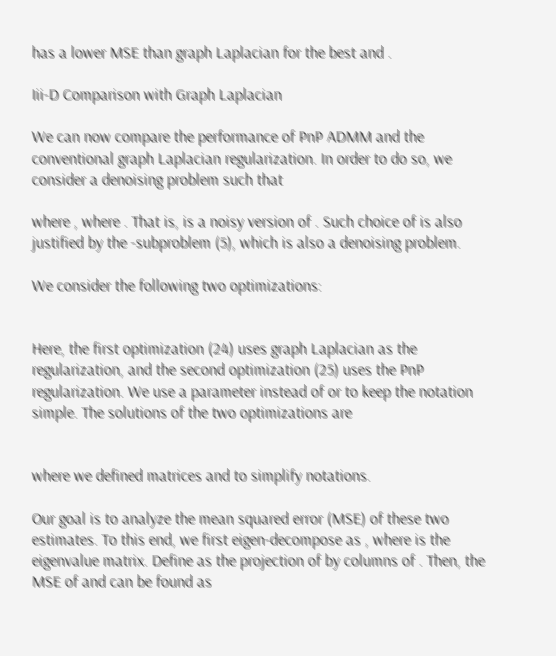has a lower MSE than graph Laplacian for the best and .

Iii-D Comparison with Graph Laplacian

We can now compare the performance of PnP ADMM and the conventional graph Laplacian regularization. In order to do so, we consider a denoising problem such that

where , where . That is, is a noisy version of . Such choice of is also justified by the -subproblem (5), which is also a denoising problem.

We consider the following two optimizations:


Here, the first optimization (24) uses graph Laplacian as the regularization, and the second optimization (25) uses the PnP regularization. We use a parameter instead of or to keep the notation simple. The solutions of the two optimizations are


where we defined matrices and to simplify notations.

Our goal is to analyze the mean squared error (MSE) of these two estimates. To this end, we first eigen-decompose as , where is the eigenvalue matrix. Define as the projection of by columns of . Then, the MSE of and can be found as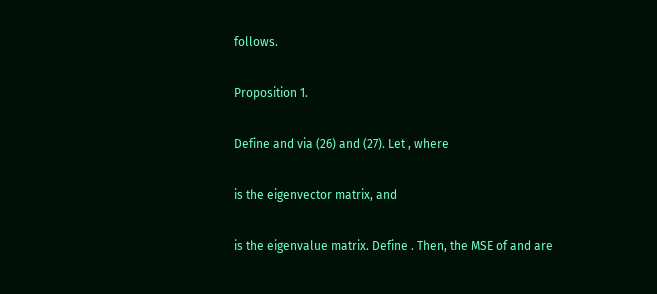follows.

Proposition 1.

Define and via (26) and (27). Let , where

is the eigenvector matrix, and

is the eigenvalue matrix. Define . Then, the MSE of and are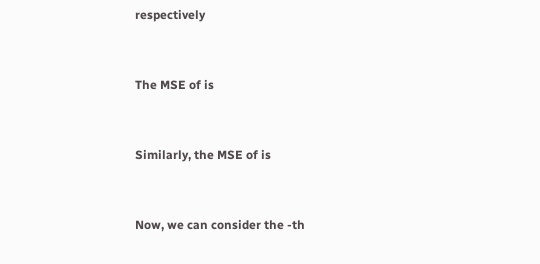respectively


The MSE of is


Similarly, the MSE of is


Now, we can consider the -th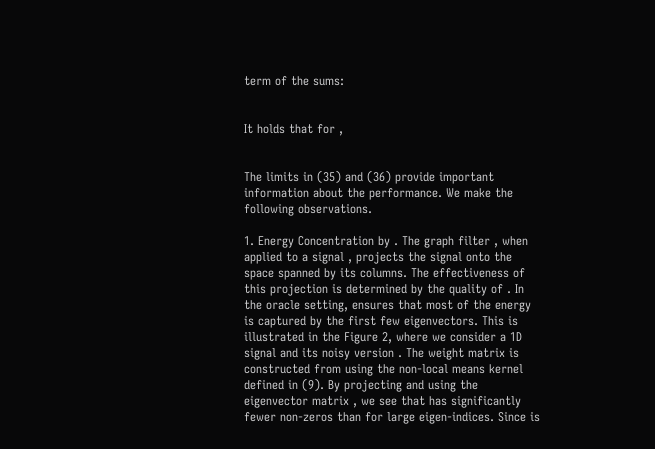term of the sums:


It holds that for ,


The limits in (35) and (36) provide important information about the performance. We make the following observations.

1. Energy Concentration by . The graph filter , when applied to a signal , projects the signal onto the space spanned by its columns. The effectiveness of this projection is determined by the quality of . In the oracle setting, ensures that most of the energy is captured by the first few eigenvectors. This is illustrated in the Figure 2, where we consider a 1D signal and its noisy version . The weight matrix is constructed from using the non-local means kernel defined in (9). By projecting and using the eigenvector matrix , we see that has significantly fewer non-zeros than for large eigen-indices. Since is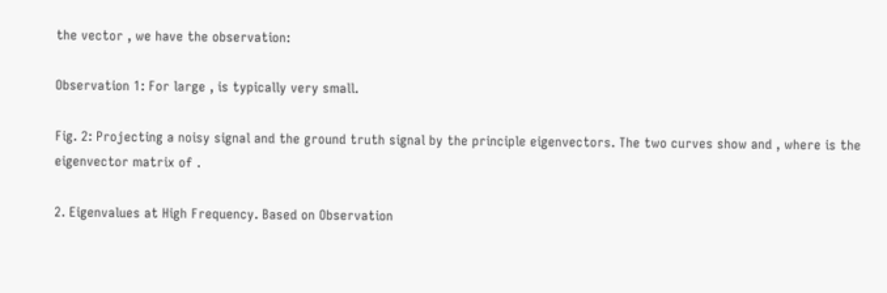the vector , we have the observation:

Observation 1: For large , is typically very small.

Fig. 2: Projecting a noisy signal and the ground truth signal by the principle eigenvectors. The two curves show and , where is the eigenvector matrix of .

2. Eigenvalues at High Frequency. Based on Observation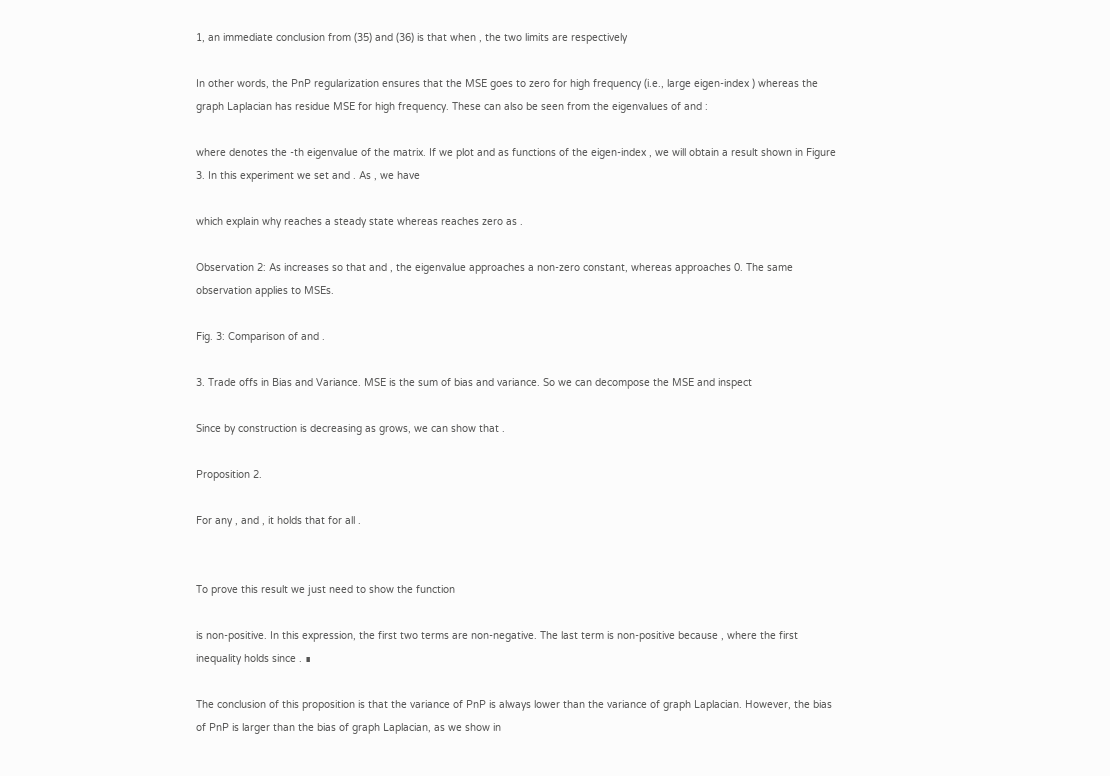1, an immediate conclusion from (35) and (36) is that when , the two limits are respectively

In other words, the PnP regularization ensures that the MSE goes to zero for high frequency (i.e., large eigen-index ) whereas the graph Laplacian has residue MSE for high frequency. These can also be seen from the eigenvalues of and :

where denotes the -th eigenvalue of the matrix. If we plot and as functions of the eigen-index , we will obtain a result shown in Figure 3. In this experiment we set and . As , we have

which explain why reaches a steady state whereas reaches zero as .

Observation 2: As increases so that and , the eigenvalue approaches a non-zero constant, whereas approaches 0. The same observation applies to MSEs.

Fig. 3: Comparison of and .

3. Trade offs in Bias and Variance. MSE is the sum of bias and variance. So we can decompose the MSE and inspect

Since by construction is decreasing as grows, we can show that .

Proposition 2.

For any , and , it holds that for all .


To prove this result we just need to show the function

is non-positive. In this expression, the first two terms are non-negative. The last term is non-positive because , where the first inequality holds since . ∎

The conclusion of this proposition is that the variance of PnP is always lower than the variance of graph Laplacian. However, the bias of PnP is larger than the bias of graph Laplacian, as we show in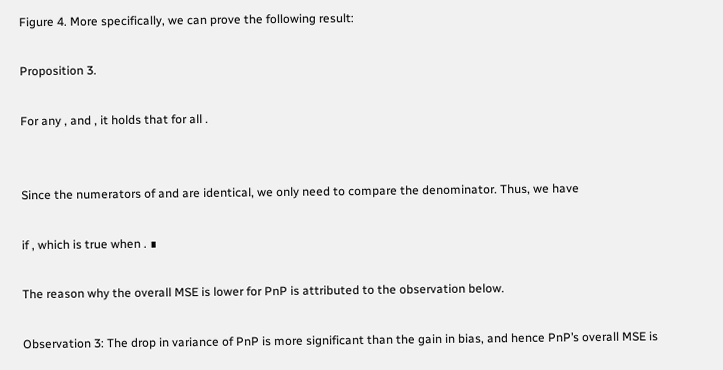Figure 4. More specifically, we can prove the following result:

Proposition 3.

For any , and , it holds that for all .


Since the numerators of and are identical, we only need to compare the denominator. Thus, we have

if , which is true when . ∎

The reason why the overall MSE is lower for PnP is attributed to the observation below.

Observation 3: The drop in variance of PnP is more significant than the gain in bias, and hence PnP’s overall MSE is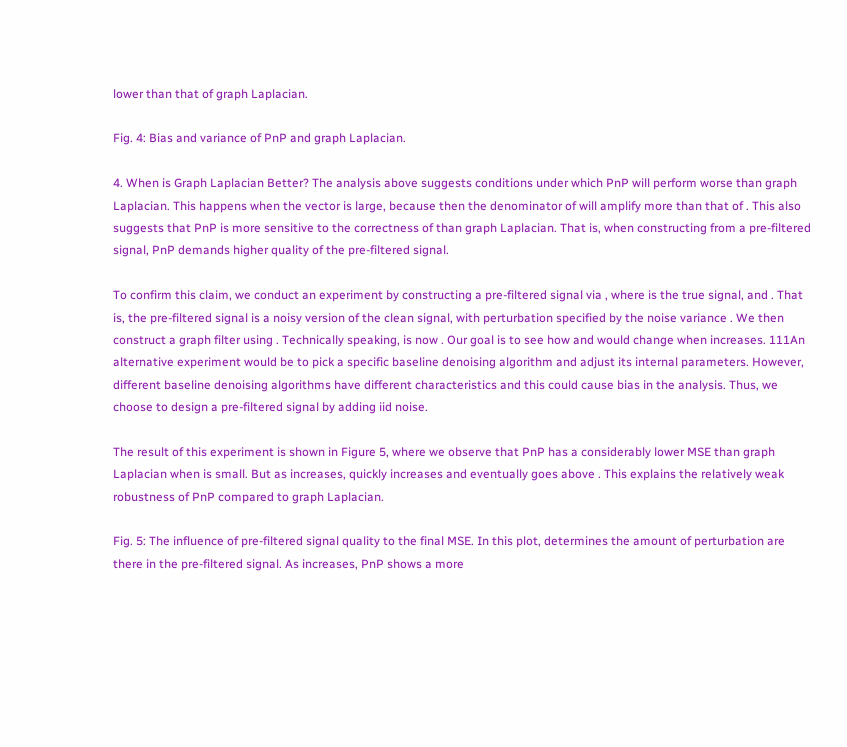lower than that of graph Laplacian.

Fig. 4: Bias and variance of PnP and graph Laplacian.

4. When is Graph Laplacian Better? The analysis above suggests conditions under which PnP will perform worse than graph Laplacian. This happens when the vector is large, because then the denominator of will amplify more than that of . This also suggests that PnP is more sensitive to the correctness of than graph Laplacian. That is, when constructing from a pre-filtered signal, PnP demands higher quality of the pre-filtered signal.

To confirm this claim, we conduct an experiment by constructing a pre-filtered signal via , where is the true signal, and . That is, the pre-filtered signal is a noisy version of the clean signal, with perturbation specified by the noise variance . We then construct a graph filter using . Technically speaking, is now . Our goal is to see how and would change when increases. 111An alternative experiment would be to pick a specific baseline denoising algorithm and adjust its internal parameters. However, different baseline denoising algorithms have different characteristics and this could cause bias in the analysis. Thus, we choose to design a pre-filtered signal by adding iid noise.

The result of this experiment is shown in Figure 5, where we observe that PnP has a considerably lower MSE than graph Laplacian when is small. But as increases, quickly increases and eventually goes above . This explains the relatively weak robustness of PnP compared to graph Laplacian.

Fig. 5: The influence of pre-filtered signal quality to the final MSE. In this plot, determines the amount of perturbation are there in the pre-filtered signal. As increases, PnP shows a more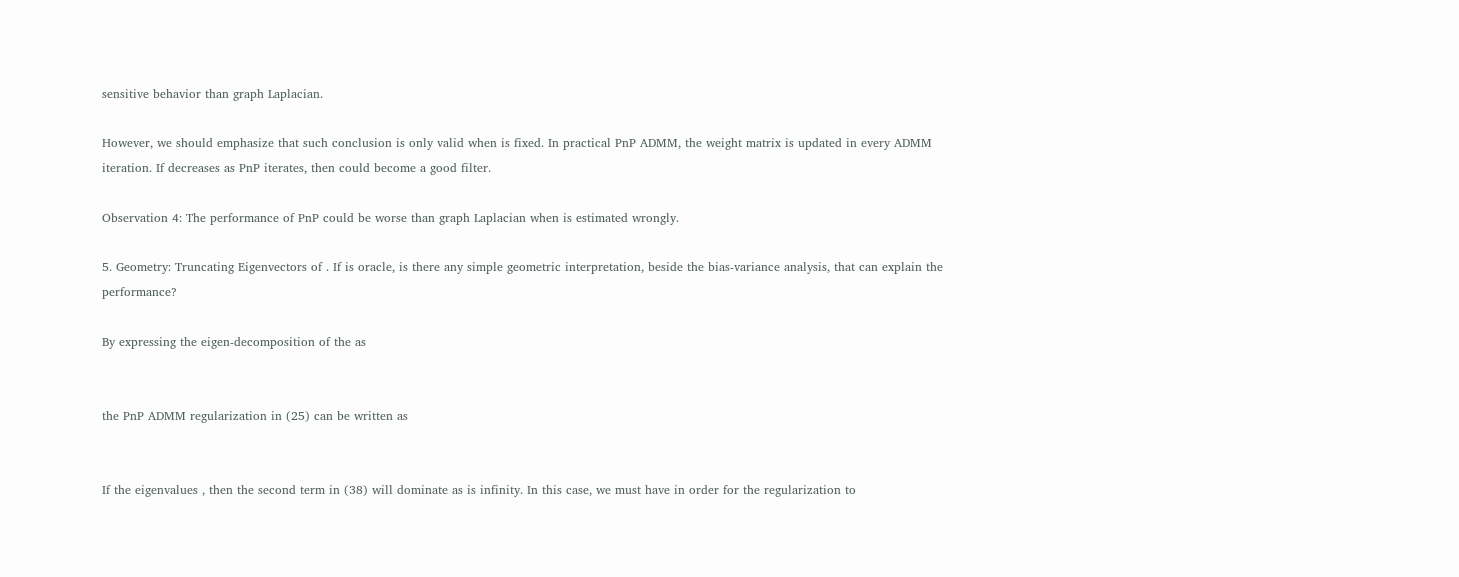sensitive behavior than graph Laplacian.

However, we should emphasize that such conclusion is only valid when is fixed. In practical PnP ADMM, the weight matrix is updated in every ADMM iteration. If decreases as PnP iterates, then could become a good filter.

Observation 4: The performance of PnP could be worse than graph Laplacian when is estimated wrongly.

5. Geometry: Truncating Eigenvectors of . If is oracle, is there any simple geometric interpretation, beside the bias-variance analysis, that can explain the performance?

By expressing the eigen-decomposition of the as


the PnP ADMM regularization in (25) can be written as


If the eigenvalues , then the second term in (38) will dominate as is infinity. In this case, we must have in order for the regularization to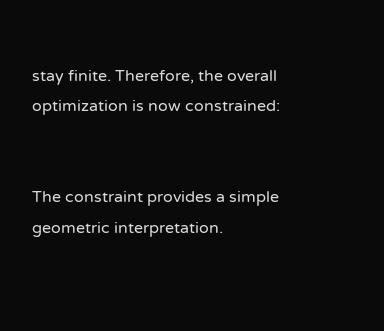stay finite. Therefore, the overall optimization is now constrained:


The constraint provides a simple geometric interpretation.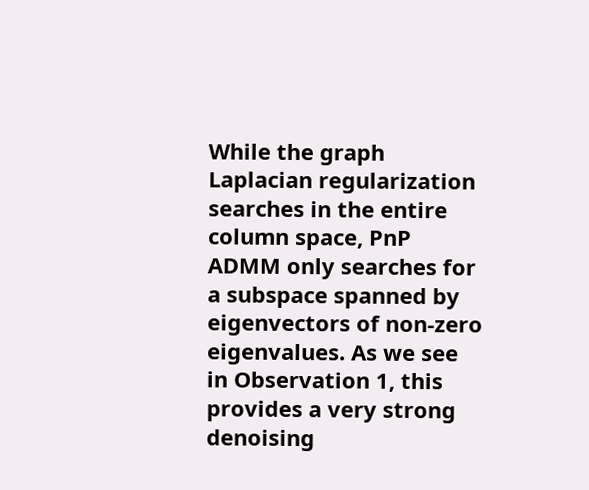While the graph Laplacian regularization searches in the entire column space, PnP ADMM only searches for a subspace spanned by eigenvectors of non-zero eigenvalues. As we see in Observation 1, this provides a very strong denoising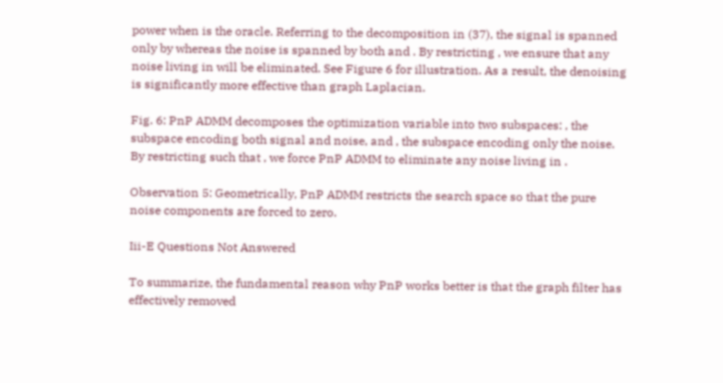power when is the oracle. Referring to the decomposition in (37), the signal is spanned only by whereas the noise is spanned by both and . By restricting , we ensure that any noise living in will be eliminated. See Figure 6 for illustration. As a result, the denoising is significantly more effective than graph Laplacian.

Fig. 6: PnP ADMM decomposes the optimization variable into two subspaces: , the subspace encoding both signal and noise, and , the subspace encoding only the noise. By restricting such that , we force PnP ADMM to eliminate any noise living in .

Observation 5: Geometrically, PnP ADMM restricts the search space so that the pure noise components are forced to zero.

Iii-E Questions Not Answered

To summarize, the fundamental reason why PnP works better is that the graph filter has effectively removed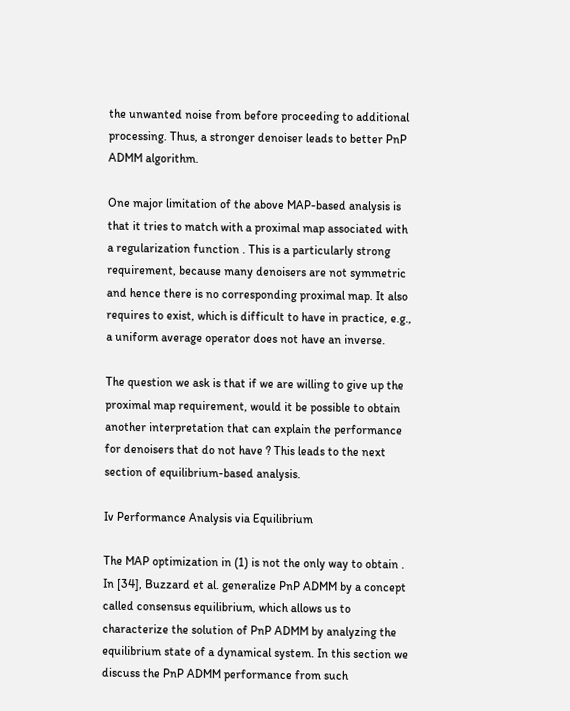the unwanted noise from before proceeding to additional processing. Thus, a stronger denoiser leads to better PnP ADMM algorithm.

One major limitation of the above MAP-based analysis is that it tries to match with a proximal map associated with a regularization function . This is a particularly strong requirement, because many denoisers are not symmetric and hence there is no corresponding proximal map. It also requires to exist, which is difficult to have in practice, e.g., a uniform average operator does not have an inverse.

The question we ask is that if we are willing to give up the proximal map requirement, would it be possible to obtain another interpretation that can explain the performance for denoisers that do not have ? This leads to the next section of equilibrium-based analysis.

Iv Performance Analysis via Equilibrium

The MAP optimization in (1) is not the only way to obtain . In [34], Buzzard et al. generalize PnP ADMM by a concept called consensus equilibrium, which allows us to characterize the solution of PnP ADMM by analyzing the equilibrium state of a dynamical system. In this section we discuss the PnP ADMM performance from such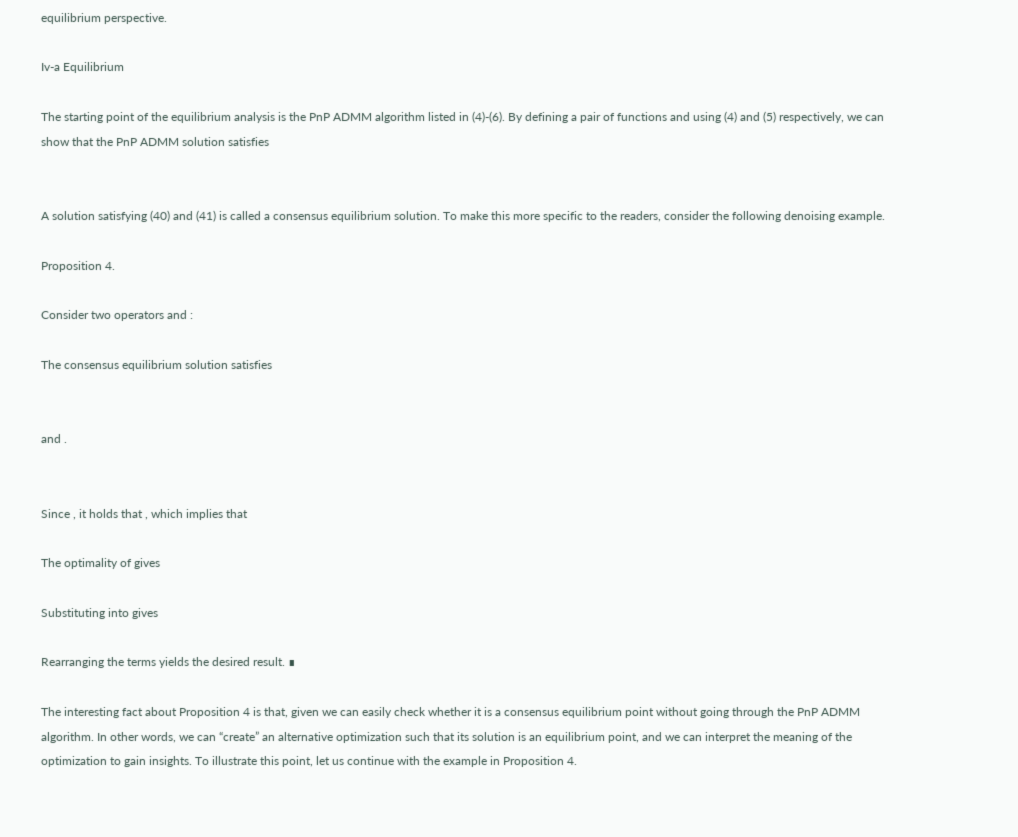equilibrium perspective.

Iv-a Equilibrium

The starting point of the equilibrium analysis is the PnP ADMM algorithm listed in (4)-(6). By defining a pair of functions and using (4) and (5) respectively, we can show that the PnP ADMM solution satisfies


A solution satisfying (40) and (41) is called a consensus equilibrium solution. To make this more specific to the readers, consider the following denoising example.

Proposition 4.

Consider two operators and :

The consensus equilibrium solution satisfies


and .


Since , it holds that , which implies that

The optimality of gives

Substituting into gives

Rearranging the terms yields the desired result. ∎

The interesting fact about Proposition 4 is that, given we can easily check whether it is a consensus equilibrium point without going through the PnP ADMM algorithm. In other words, we can “create” an alternative optimization such that its solution is an equilibrium point, and we can interpret the meaning of the optimization to gain insights. To illustrate this point, let us continue with the example in Proposition 4.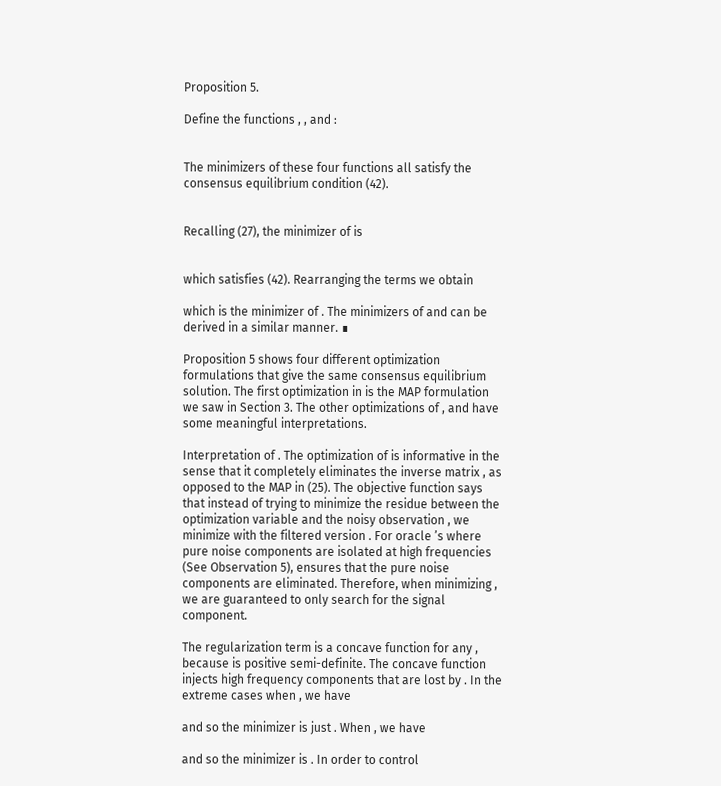Proposition 5.

Define the functions , , and :


The minimizers of these four functions all satisfy the consensus equilibrium condition (42).


Recalling (27), the minimizer of is


which satisfies (42). Rearranging the terms we obtain

which is the minimizer of . The minimizers of and can be derived in a similar manner. ∎

Proposition 5 shows four different optimization formulations that give the same consensus equilibrium solution. The first optimization in is the MAP formulation we saw in Section 3. The other optimizations of , and have some meaningful interpretations.

Interpretation of . The optimization of is informative in the sense that it completely eliminates the inverse matrix , as opposed to the MAP in (25). The objective function says that instead of trying to minimize the residue between the optimization variable and the noisy observation , we minimize with the filtered version . For oracle ’s where pure noise components are isolated at high frequencies (See Observation 5), ensures that the pure noise components are eliminated. Therefore, when minimizing , we are guaranteed to only search for the signal component.

The regularization term is a concave function for any , because is positive semi-definite. The concave function injects high frequency components that are lost by . In the extreme cases when , we have

and so the minimizer is just . When , we have

and so the minimizer is . In order to control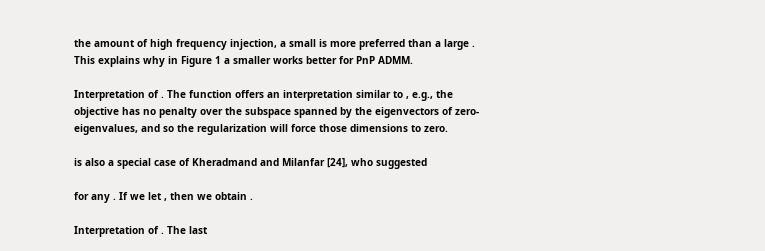the amount of high frequency injection, a small is more preferred than a large . This explains why in Figure 1 a smaller works better for PnP ADMM.

Interpretation of . The function offers an interpretation similar to , e.g., the objective has no penalty over the subspace spanned by the eigenvectors of zero-eigenvalues, and so the regularization will force those dimensions to zero.

is also a special case of Kheradmand and Milanfar [24], who suggested

for any . If we let , then we obtain .

Interpretation of . The last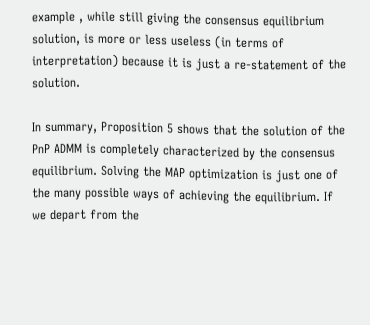example , while still giving the consensus equilibrium solution, is more or less useless (in terms of interpretation) because it is just a re-statement of the solution.

In summary, Proposition 5 shows that the solution of the PnP ADMM is completely characterized by the consensus equilibrium. Solving the MAP optimization is just one of the many possible ways of achieving the equilibrium. If we depart from the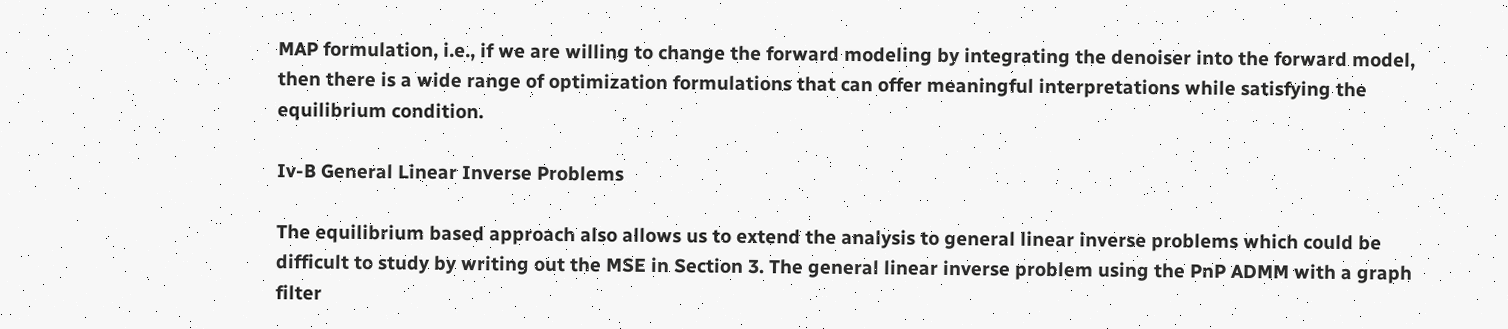MAP formulation, i.e., if we are willing to change the forward modeling by integrating the denoiser into the forward model, then there is a wide range of optimization formulations that can offer meaningful interpretations while satisfying the equilibrium condition.

Iv-B General Linear Inverse Problems

The equilibrium based approach also allows us to extend the analysis to general linear inverse problems which could be difficult to study by writing out the MSE in Section 3. The general linear inverse problem using the PnP ADMM with a graph filter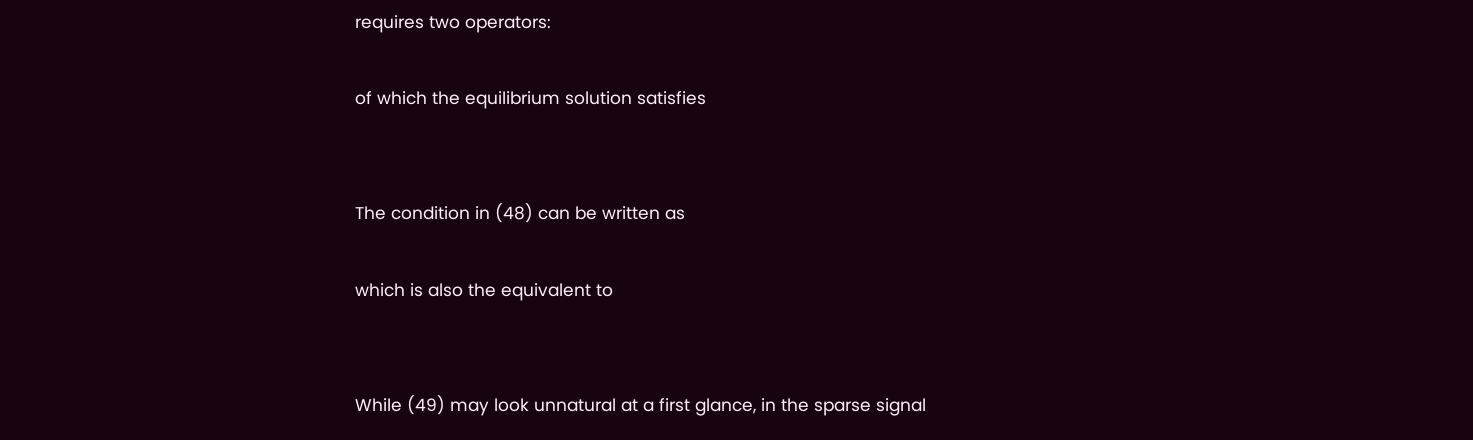requires two operators:

of which the equilibrium solution satisfies


The condition in (48) can be written as

which is also the equivalent to


While (49) may look unnatural at a first glance, in the sparse signal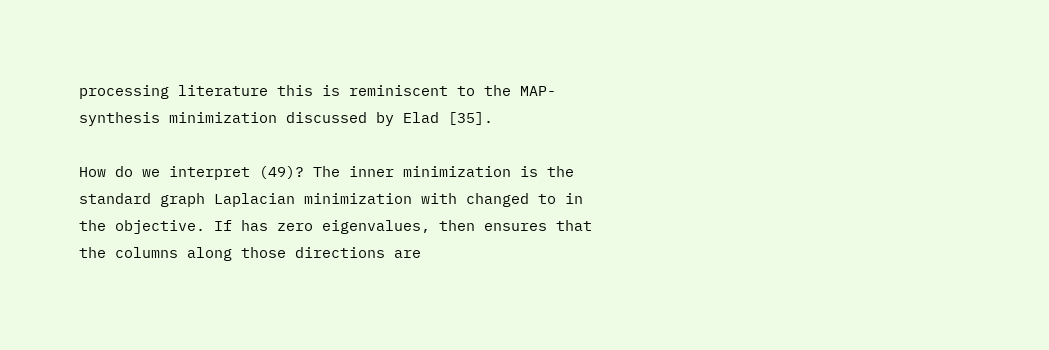processing literature this is reminiscent to the MAP-synthesis minimization discussed by Elad [35].

How do we interpret (49)? The inner minimization is the standard graph Laplacian minimization with changed to in the objective. If has zero eigenvalues, then ensures that the columns along those directions are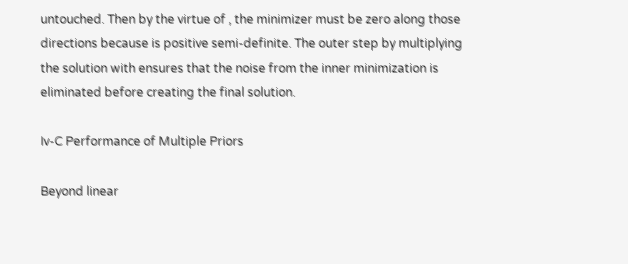untouched. Then by the virtue of , the minimizer must be zero along those directions because is positive semi-definite. The outer step by multiplying the solution with ensures that the noise from the inner minimization is eliminated before creating the final solution.

Iv-C Performance of Multiple Priors

Beyond linear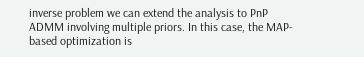inverse problem we can extend the analysis to PnP ADMM involving multiple priors. In this case, the MAP-based optimization is